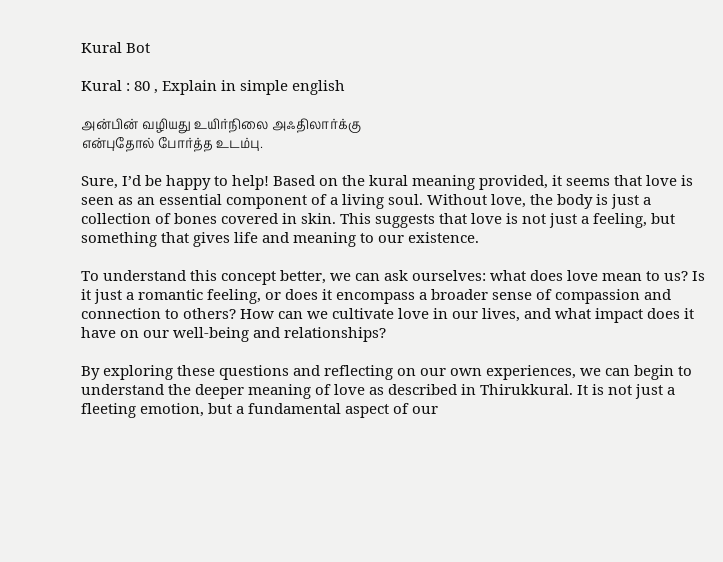Kural Bot

Kural : 80 , Explain in simple english

அன்பின் வழியது உயிர்நிலை அஃதிலார்க்கு
என்புதோல் போர்த்த உடம்பு.

Sure, I’d be happy to help! Based on the kural meaning provided, it seems that love is seen as an essential component of a living soul. Without love, the body is just a collection of bones covered in skin. This suggests that love is not just a feeling, but something that gives life and meaning to our existence.

To understand this concept better, we can ask ourselves: what does love mean to us? Is it just a romantic feeling, or does it encompass a broader sense of compassion and connection to others? How can we cultivate love in our lives, and what impact does it have on our well-being and relationships?

By exploring these questions and reflecting on our own experiences, we can begin to understand the deeper meaning of love as described in Thirukkural. It is not just a fleeting emotion, but a fundamental aspect of our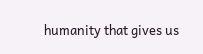humanity that gives us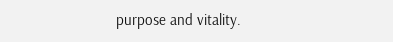purpose and vitality.